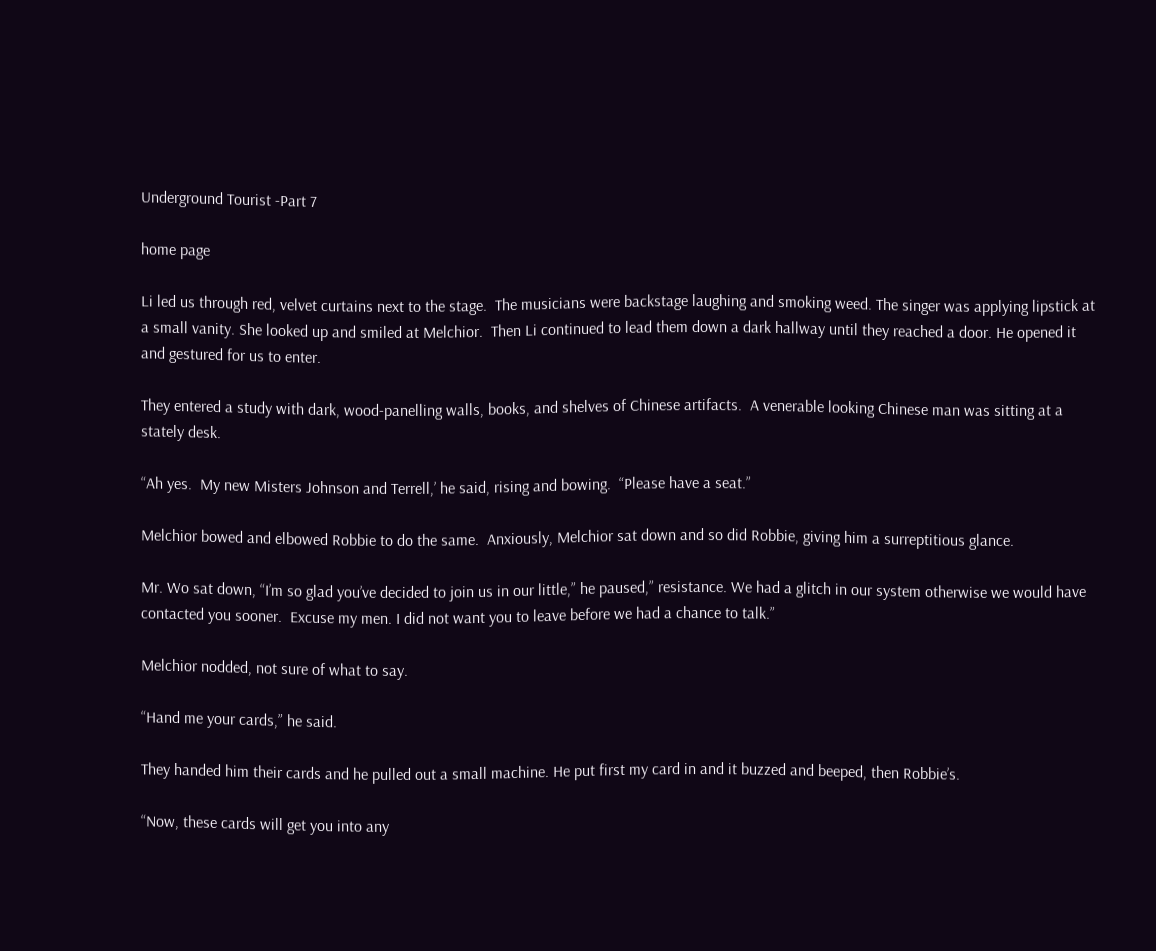Underground Tourist -Part 7

home page

Li led us through red, velvet curtains next to the stage.  The musicians were backstage laughing and smoking weed. The singer was applying lipstick at a small vanity. She looked up and smiled at Melchior.  Then Li continued to lead them down a dark hallway until they reached a door. He opened it and gestured for us to enter.

They entered a study with dark, wood-panelling walls, books, and shelves of Chinese artifacts.  A venerable looking Chinese man was sitting at a stately desk.

“Ah yes.  My new Misters Johnson and Terrell,’ he said, rising and bowing.  “Please have a seat.”

Melchior bowed and elbowed Robbie to do the same.  Anxiously, Melchior sat down and so did Robbie, giving him a surreptitious glance.

Mr. Wo sat down, “I’m so glad you’ve decided to join us in our little,” he paused,” resistance. We had a glitch in our system otherwise we would have contacted you sooner.  Excuse my men. I did not want you to leave before we had a chance to talk.”

Melchior nodded, not sure of what to say.

“Hand me your cards,” he said.

They handed him their cards and he pulled out a small machine. He put first my card in and it buzzed and beeped, then Robbie’s.

“Now, these cards will get you into any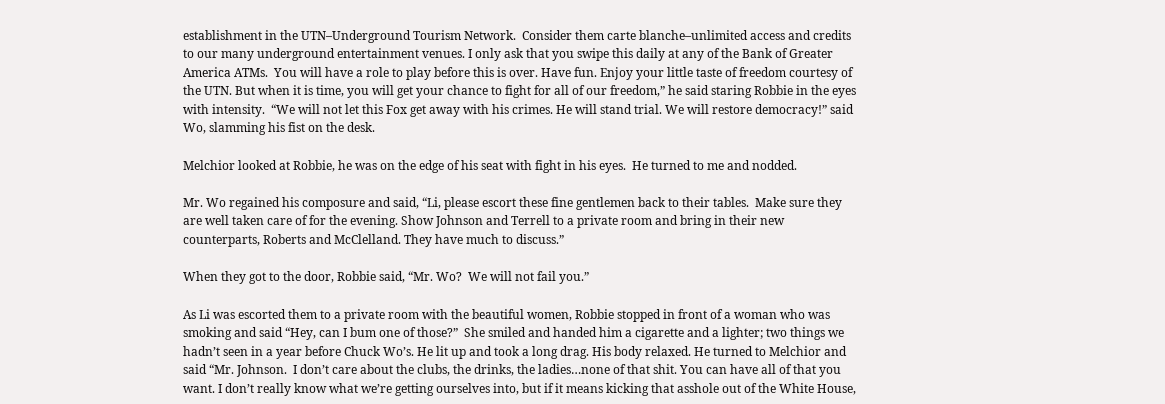establishment in the UTN–Underground Tourism Network.  Consider them carte blanche–unlimited access and credits to our many underground entertainment venues. I only ask that you swipe this daily at any of the Bank of Greater America ATMs.  You will have a role to play before this is over. Have fun. Enjoy your little taste of freedom courtesy of the UTN. But when it is time, you will get your chance to fight for all of our freedom,” he said staring Robbie in the eyes with intensity.  “We will not let this Fox get away with his crimes. He will stand trial. We will restore democracy!” said Wo, slamming his fist on the desk.

Melchior looked at Robbie, he was on the edge of his seat with fight in his eyes.  He turned to me and nodded.

Mr. Wo regained his composure and said, “Li, please escort these fine gentlemen back to their tables.  Make sure they are well taken care of for the evening. Show Johnson and Terrell to a private room and bring in their new counterparts, Roberts and McClelland. They have much to discuss.”

When they got to the door, Robbie said, “Mr. Wo?  We will not fail you.”

As Li was escorted them to a private room with the beautiful women, Robbie stopped in front of a woman who was smoking and said “Hey, can I bum one of those?”  She smiled and handed him a cigarette and a lighter; two things we hadn’t seen in a year before Chuck Wo’s. He lit up and took a long drag. His body relaxed. He turned to Melchior and said “Mr. Johnson.  I don’t care about the clubs, the drinks, the ladies…none of that shit. You can have all of that you want. I don’t really know what we’re getting ourselves into, but if it means kicking that asshole out of the White House,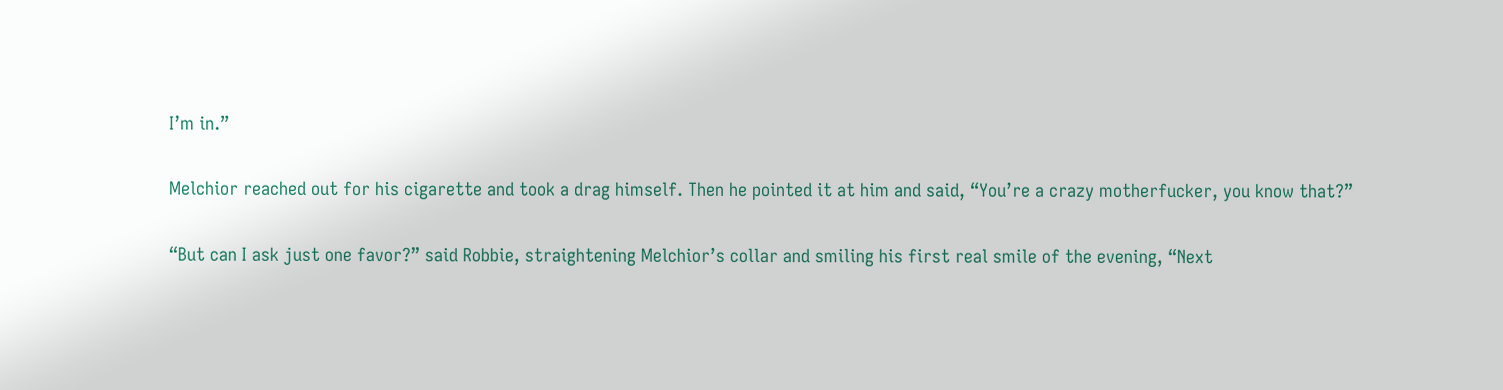I’m in.”

Melchior reached out for his cigarette and took a drag himself. Then he pointed it at him and said, “You’re a crazy motherfucker, you know that?”

“But can I ask just one favor?” said Robbie, straightening Melchior’s collar and smiling his first real smile of the evening, “Next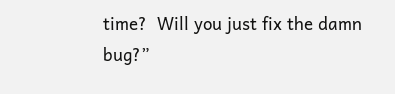time?  Will you just fix the damn bug?”